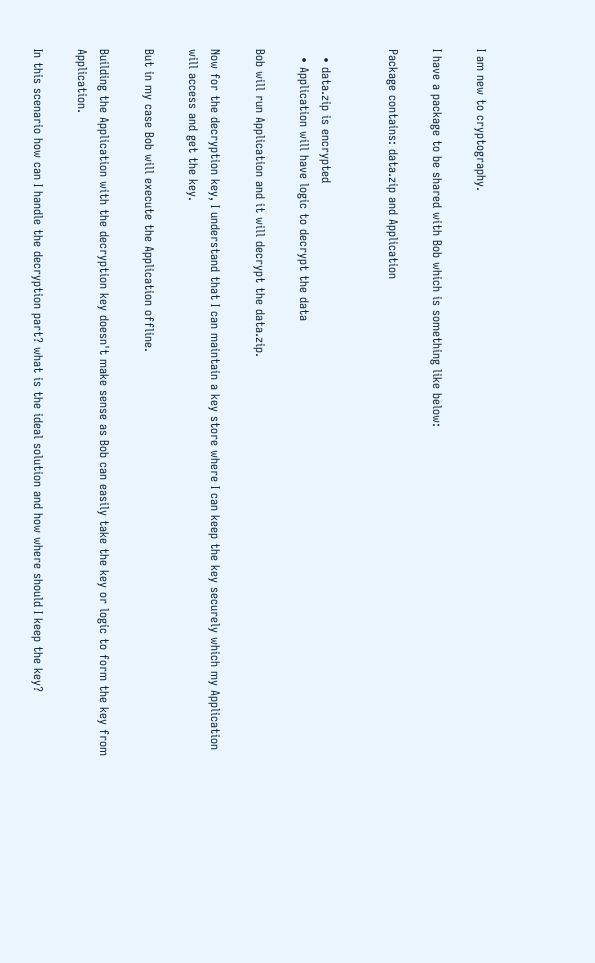I am new to cryptography.

I have a package to be shared with Bob which is something like below:

Package contains: data.zip and Application


  • data.zip is encrypted
  • Application will have logic to decrypt the data

Bob will run Application and it will decrypt the data.zip.

Now for the decryption key, I understand that I can maintain a key store where I can keep the key securely which my Application will access and get the key.

But in my case Bob will execute the Application offline.

Building the Application with the decryption key doesn't make sense as Bob can easily take the key or logic to form the key from Application.

In this scenario how can I handle the decryption part? what is the ideal solution and how where should I keep the key?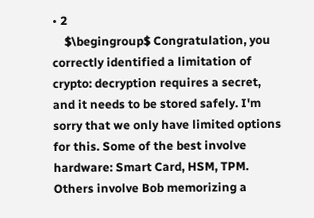• 2
    $\begingroup$ Congratulation, you correctly identified a limitation of crypto: decryption requires a secret, and it needs to be stored safely. I'm sorry that we only have limited options for this. Some of the best involve hardware: Smart Card, HSM, TPM. Others involve Bob memorizing a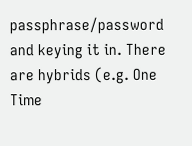passphrase/password and keying it in. There are hybrids (e.g. One Time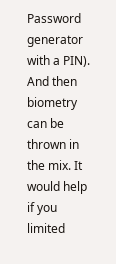Password generator with a PIN). And then biometry can be thrown in the mix. It would help if you limited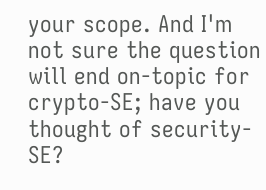your scope. And I'm not sure the question will end on-topic for crypto-SE; have you thought of security-SE?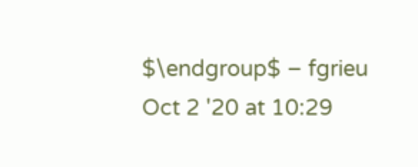$\endgroup$ – fgrieu Oct 2 '20 at 10:29